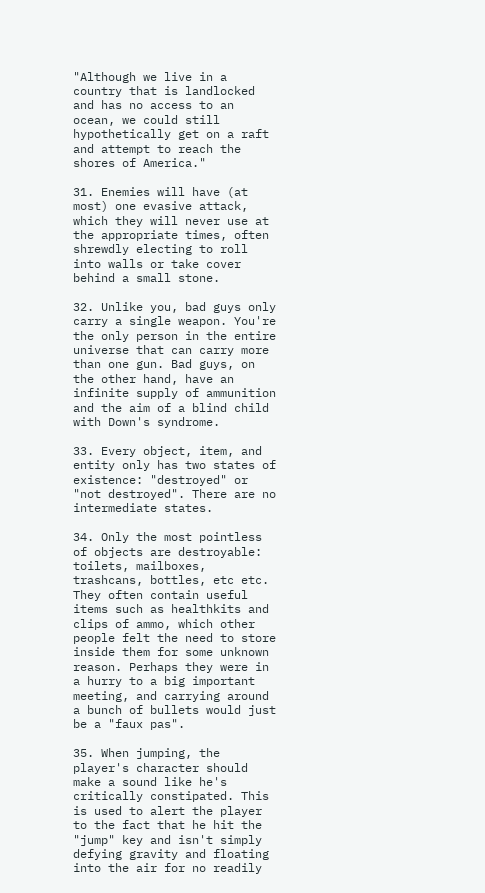"Although we live in a country that is landlocked and has no access to an ocean, we could still hypothetically get on a raft and attempt to reach the shores of America."

31. Enemies will have (at most) one evasive attack, which they will never use at the appropriate times, often shrewdly electing to roll into walls or take cover behind a small stone.

32. Unlike you, bad guys only carry a single weapon. You're the only person in the entire universe that can carry more than one gun. Bad guys, on the other hand, have an infinite supply of ammunition and the aim of a blind child with Down's syndrome.

33. Every object, item, and entity only has two states of existence: "destroyed" or "not destroyed". There are no intermediate states.

34. Only the most pointless of objects are destroyable: toilets, mailboxes, trashcans, bottles, etc etc. They often contain useful items such as healthkits and clips of ammo, which other people felt the need to store inside them for some unknown reason. Perhaps they were in a hurry to a big important meeting, and carrying around a bunch of bullets would just be a "faux pas".

35. When jumping, the player's character should make a sound like he's critically constipated. This is used to alert the player to the fact that he hit the "jump" key and isn't simply defying gravity and floating into the air for no readily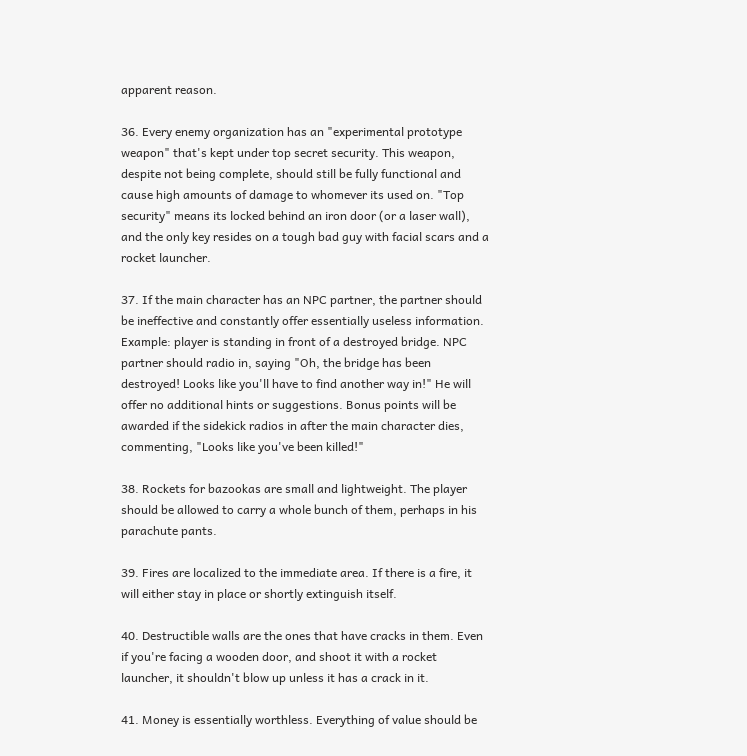apparent reason.

36. Every enemy organization has an "experimental prototype weapon" that's kept under top secret security. This weapon, despite not being complete, should still be fully functional and cause high amounts of damage to whomever its used on. "Top security" means its locked behind an iron door (or a laser wall), and the only key resides on a tough bad guy with facial scars and a rocket launcher.

37. If the main character has an NPC partner, the partner should be ineffective and constantly offer essentially useless information. Example: player is standing in front of a destroyed bridge. NPC partner should radio in, saying "Oh, the bridge has been destroyed! Looks like you'll have to find another way in!" He will offer no additional hints or suggestions. Bonus points will be awarded if the sidekick radios in after the main character dies, commenting, "Looks like you've been killed!"

38. Rockets for bazookas are small and lightweight. The player should be allowed to carry a whole bunch of them, perhaps in his parachute pants.

39. Fires are localized to the immediate area. If there is a fire, it will either stay in place or shortly extinguish itself.

40. Destructible walls are the ones that have cracks in them. Even if you're facing a wooden door, and shoot it with a rocket launcher, it shouldn't blow up unless it has a crack in it.

41. Money is essentially worthless. Everything of value should be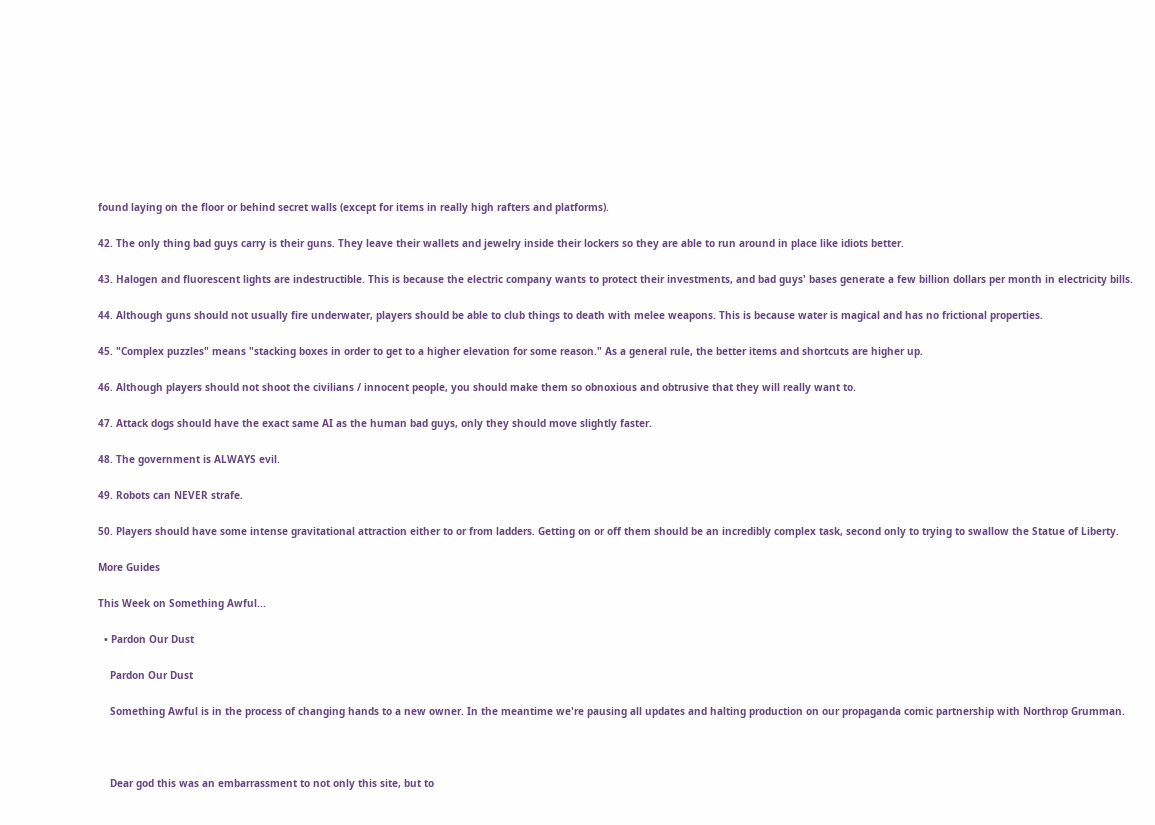found laying on the floor or behind secret walls (except for items in really high rafters and platforms).

42. The only thing bad guys carry is their guns. They leave their wallets and jewelry inside their lockers so they are able to run around in place like idiots better.

43. Halogen and fluorescent lights are indestructible. This is because the electric company wants to protect their investments, and bad guys' bases generate a few billion dollars per month in electricity bills.

44. Although guns should not usually fire underwater, players should be able to club things to death with melee weapons. This is because water is magical and has no frictional properties.

45. "Complex puzzles" means "stacking boxes in order to get to a higher elevation for some reason." As a general rule, the better items and shortcuts are higher up.

46. Although players should not shoot the civilians / innocent people, you should make them so obnoxious and obtrusive that they will really want to.

47. Attack dogs should have the exact same AI as the human bad guys, only they should move slightly faster.

48. The government is ALWAYS evil.

49. Robots can NEVER strafe.

50. Players should have some intense gravitational attraction either to or from ladders. Getting on or off them should be an incredibly complex task, second only to trying to swallow the Statue of Liberty.

More Guides

This Week on Something Awful...

  • Pardon Our Dust

    Pardon Our Dust

    Something Awful is in the process of changing hands to a new owner. In the meantime we're pausing all updates and halting production on our propaganda comic partnership with Northrop Grumman.



    Dear god this was an embarrassment to not only this site, but to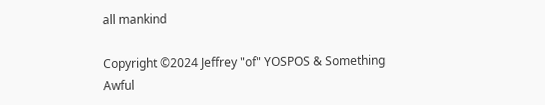all mankind

Copyright ©2024 Jeffrey "of" YOSPOS & Something Awful